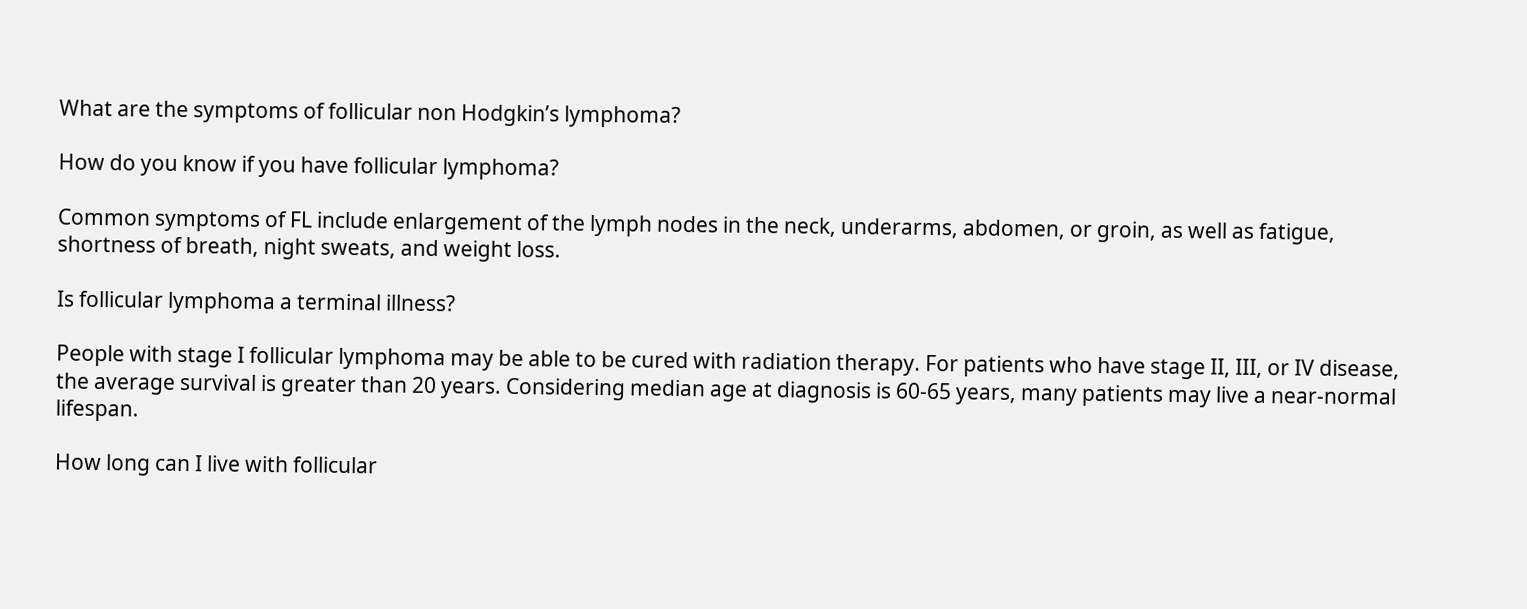What are the symptoms of follicular non Hodgkin’s lymphoma?

How do you know if you have follicular lymphoma?

Common symptoms of FL include enlargement of the lymph nodes in the neck, underarms, abdomen, or groin, as well as fatigue, shortness of breath, night sweats, and weight loss.

Is follicular lymphoma a terminal illness?

People with stage I follicular lymphoma may be able to be cured with radiation therapy. For patients who have stage II, III, or IV disease, the average survival is greater than 20 years. Considering median age at diagnosis is 60-65 years, many patients may live a near-normal lifespan.

How long can I live with follicular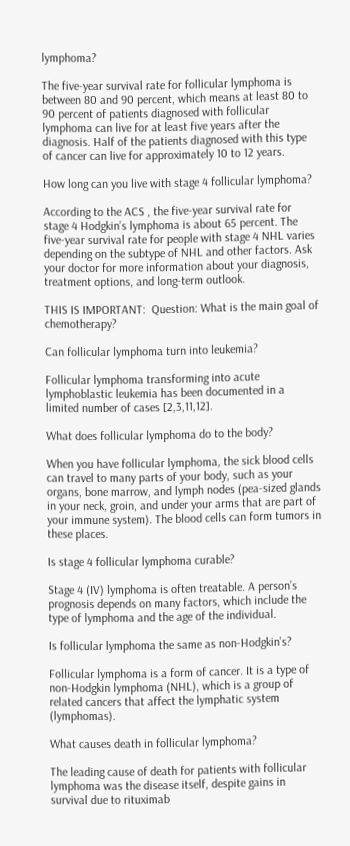lymphoma?

The five-year survival rate for follicular lymphoma is between 80 and 90 percent, which means at least 80 to 90 percent of patients diagnosed with follicular lymphoma can live for at least five years after the diagnosis. Half of the patients diagnosed with this type of cancer can live for approximately 10 to 12 years.

How long can you live with stage 4 follicular lymphoma?

According to the ACS , the five-year survival rate for stage 4 Hodgkin’s lymphoma is about 65 percent. The five-year survival rate for people with stage 4 NHL varies depending on the subtype of NHL and other factors. Ask your doctor for more information about your diagnosis, treatment options, and long-term outlook.

THIS IS IMPORTANT:  Question: What is the main goal of chemotherapy?

Can follicular lymphoma turn into leukemia?

Follicular lymphoma transforming into acute lymphoblastic leukemia has been documented in a limited number of cases [2,3,11,12].

What does follicular lymphoma do to the body?

When you have follicular lymphoma, the sick blood cells can travel to many parts of your body, such as your organs, bone marrow, and lymph nodes (pea-sized glands in your neck, groin, and under your arms that are part of your immune system). The blood cells can form tumors in these places.

Is stage 4 follicular lymphoma curable?

Stage 4 (IV) lymphoma is often treatable. A person’s prognosis depends on many factors, which include the type of lymphoma and the age of the individual.

Is follicular lymphoma the same as non-Hodgkin’s?

Follicular lymphoma is a form of cancer. It is a type of non-Hodgkin lymphoma (NHL), which is a group of related cancers that affect the lymphatic system (lymphomas).

What causes death in follicular lymphoma?

The leading cause of death for patients with follicular lymphoma was the disease itself, despite gains in survival due to rituximab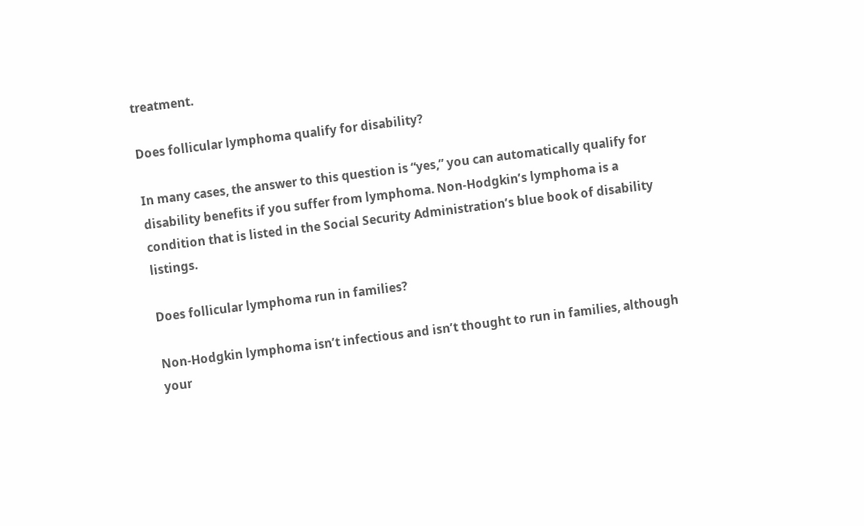treatment.

Does follicular lymphoma qualify for disability?

In many cases, the answer to this question is “yes,” you can automatically qualify for disability benefits if you suffer from lymphoma. Non-Hodgkin’s lymphoma is a condition that is listed in the Social Security Administration’s blue book of disability listings.

Does follicular lymphoma run in families?

Non-Hodgkin lymphoma isn’t infectious and isn’t thought to run in families, although your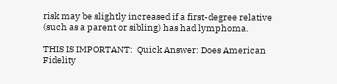risk may be slightly increased if a first-degree relative (such as a parent or sibling) has had lymphoma.

THIS IS IMPORTANT:  Quick Answer: Does American Fidelity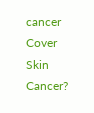cancer Cover Skin Cancer?